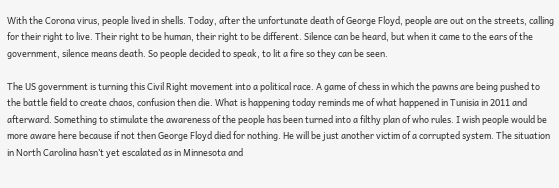With the Corona virus, people lived in shells. Today, after the unfortunate death of George Floyd, people are out on the streets, calling for their right to live. Their right to be human, their right to be different. Silence can be heard, but when it came to the ears of the government, silence means death. So people decided to speak, to lit a fire so they can be seen.

The US government is turning this Civil Right movement into a political race. A game of chess in which the pawns are being pushed to the battle field to create chaos, confusion then die. What is happening today reminds me of what happened in Tunisia in 2011 and afterward. Something to stimulate the awareness of the people has been turned into a filthy plan of who rules. I wish people would be more aware here because if not then George Floyd died for nothing. He will be just another victim of a corrupted system. The situation in North Carolina hasn’t yet escalated as in Minnesota and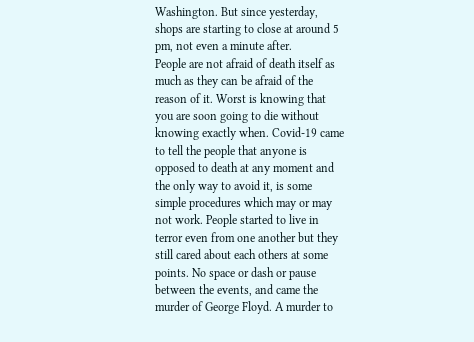Washington. But since yesterday, shops are starting to close at around 5 pm, not even a minute after.
People are not afraid of death itself as much as they can be afraid of the reason of it. Worst is knowing that you are soon going to die without knowing exactly when. Covid-19 came to tell the people that anyone is opposed to death at any moment and the only way to avoid it, is some simple procedures which may or may not work. People started to live in terror even from one another but they still cared about each others at some points. No space or dash or pause between the events, and came the murder of George Floyd. A murder to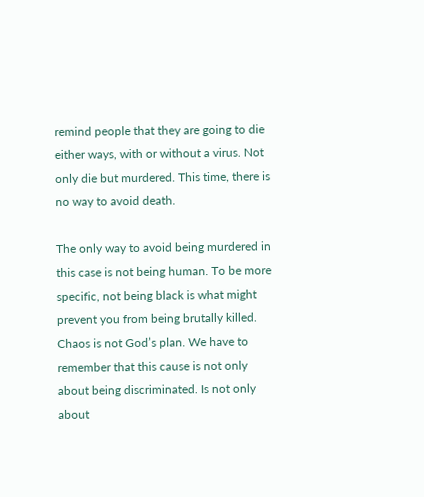remind people that they are going to die either ways, with or without a virus. Not only die but murdered. This time, there is no way to avoid death.

The only way to avoid being murdered in this case is not being human. To be more specific, not being black is what might prevent you from being brutally killed. Chaos is not God’s plan. We have to remember that this cause is not only about being discriminated. Is not only about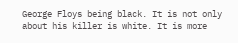George Floys being black. It is not only about his killer is white. It is more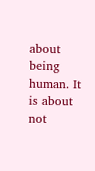about being human. It is about not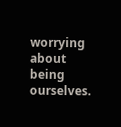worrying about being ourselves.